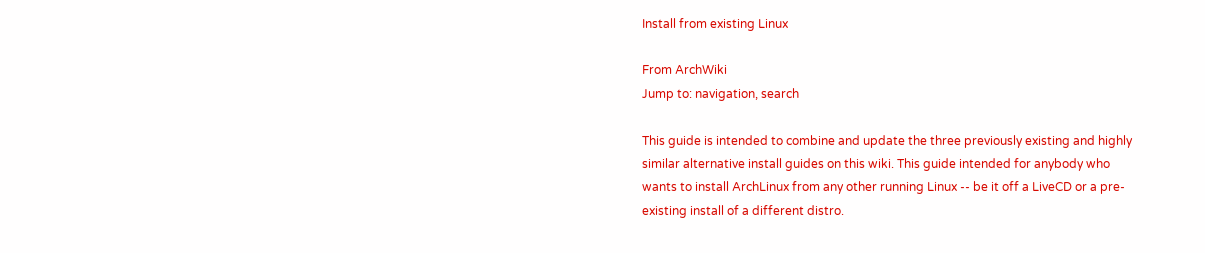Install from existing Linux

From ArchWiki
Jump to: navigation, search

This guide is intended to combine and update the three previously existing and highly similar alternative install guides on this wiki. This guide intended for anybody who wants to install ArchLinux from any other running Linux -- be it off a LiveCD or a pre-existing install of a different distro.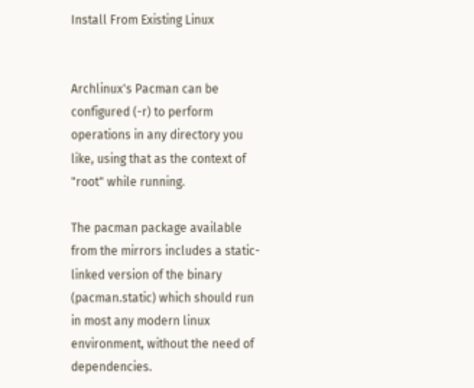Install From Existing Linux


Archlinux's Pacman can be configured (-r) to perform operations in any directory you like, using that as the context of "root" while running.

The pacman package available from the mirrors includes a static-linked version of the binary (pacman.static) which should run in most any modern linux environment, without the need of dependencies.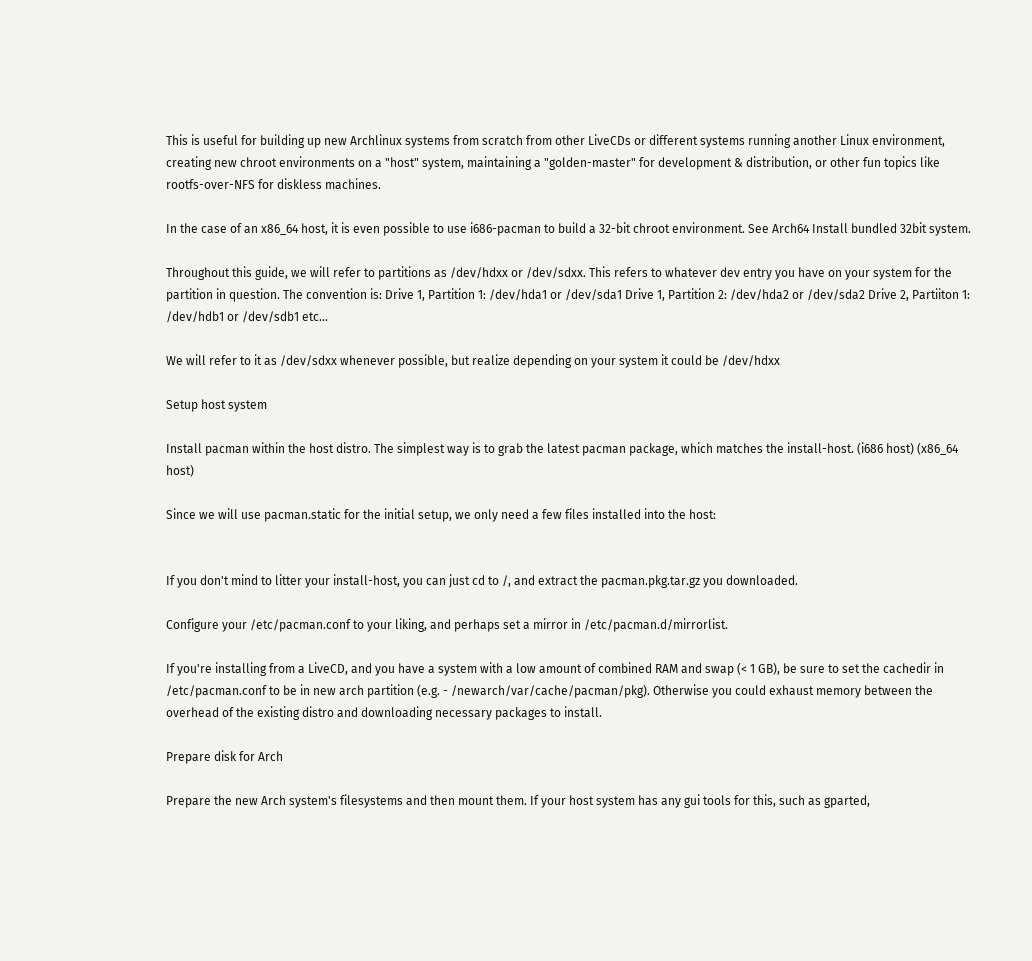This is useful for building up new Archlinux systems from scratch from other LiveCDs or different systems running another Linux environment, creating new chroot environments on a "host" system, maintaining a "golden-master" for development & distribution, or other fun topics like rootfs-over-NFS for diskless machines.

In the case of an x86_64 host, it is even possible to use i686-pacman to build a 32-bit chroot environment. See Arch64 Install bundled 32bit system.

Throughout this guide, we will refer to partitions as /dev/hdxx or /dev/sdxx. This refers to whatever dev entry you have on your system for the partition in question. The convention is: Drive 1, Partition 1: /dev/hda1 or /dev/sda1 Drive 1, Partition 2: /dev/hda2 or /dev/sda2 Drive 2, Partiiton 1: /dev/hdb1 or /dev/sdb1 etc...

We will refer to it as /dev/sdxx whenever possible, but realize depending on your system it could be /dev/hdxx

Setup host system

Install pacman within the host distro. The simplest way is to grab the latest pacman package, which matches the install-host. (i686 host) (x86_64 host)

Since we will use pacman.static for the initial setup, we only need a few files installed into the host:


If you don't mind to litter your install-host, you can just cd to /, and extract the pacman.pkg.tar.gz you downloaded.

Configure your /etc/pacman.conf to your liking, and perhaps set a mirror in /etc/pacman.d/mirrorlist.

If you're installing from a LiveCD, and you have a system with a low amount of combined RAM and swap (< 1 GB), be sure to set the cachedir in /etc/pacman.conf to be in new arch partition (e.g. - /newarch/var/cache/pacman/pkg). Otherwise you could exhaust memory between the overhead of the existing distro and downloading necessary packages to install.

Prepare disk for Arch

Prepare the new Arch system's filesystems and then mount them. If your host system has any gui tools for this, such as gparted,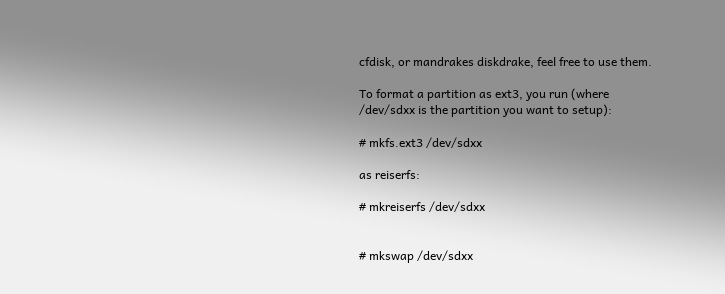cfdisk, or mandrakes diskdrake, feel free to use them.

To format a partition as ext3, you run (where /dev/sdxx is the partition you want to setup):

# mkfs.ext3 /dev/sdxx

as reiserfs:

# mkreiserfs /dev/sdxx


# mkswap /dev/sdxx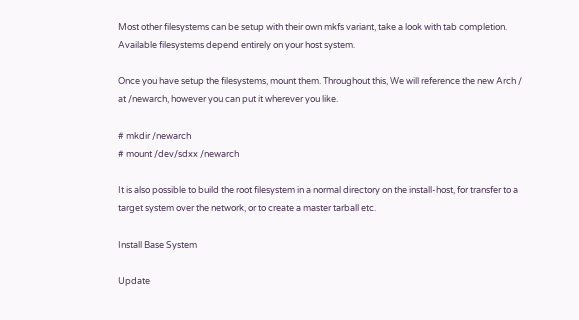Most other filesystems can be setup with their own mkfs variant, take a look with tab completion. Available filesystems depend entirely on your host system.

Once you have setup the filesystems, mount them. Throughout this, We will reference the new Arch / at /newarch, however you can put it wherever you like.

# mkdir /newarch
# mount /dev/sdxx /newarch

It is also possible to build the root filesystem in a normal directory on the install-host, for transfer to a target system over the network, or to create a master tarball etc.

Install Base System

Update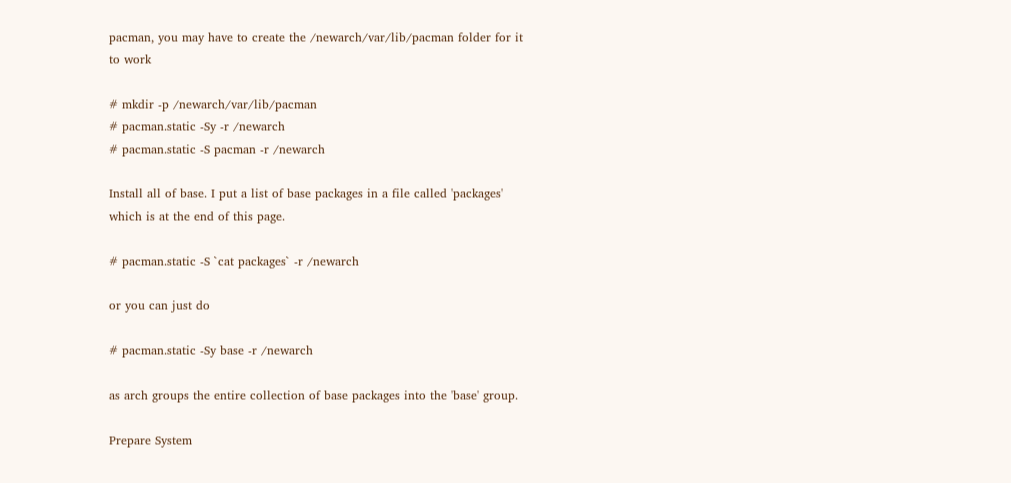pacman, you may have to create the /newarch/var/lib/pacman folder for it to work

# mkdir -p /newarch/var/lib/pacman
# pacman.static -Sy -r /newarch
# pacman.static -S pacman -r /newarch

Install all of base. I put a list of base packages in a file called 'packages' which is at the end of this page.

# pacman.static -S `cat packages` -r /newarch

or you can just do

# pacman.static -Sy base -r /newarch

as arch groups the entire collection of base packages into the 'base' group.

Prepare System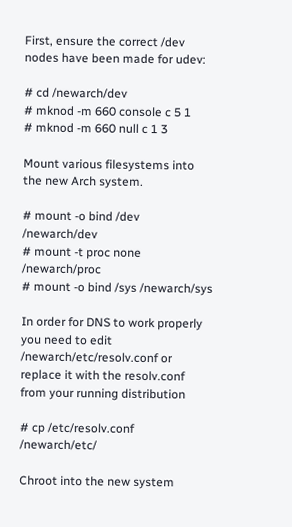First, ensure the correct /dev nodes have been made for udev:

# cd /newarch/dev
# mknod -m 660 console c 5 1
# mknod -m 660 null c 1 3

Mount various filesystems into the new Arch system.

# mount -o bind /dev /newarch/dev
# mount -t proc none /newarch/proc
# mount -o bind /sys /newarch/sys

In order for DNS to work properly you need to edit /newarch/etc/resolv.conf or replace it with the resolv.conf from your running distribution

# cp /etc/resolv.conf /newarch/etc/

Chroot into the new system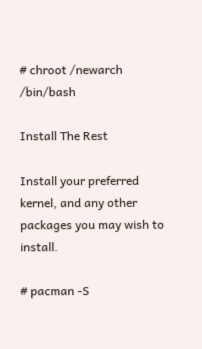# chroot /newarch /bin/bash

Install The Rest

Install your preferred kernel, and any other packages you may wish to install.

# pacman -S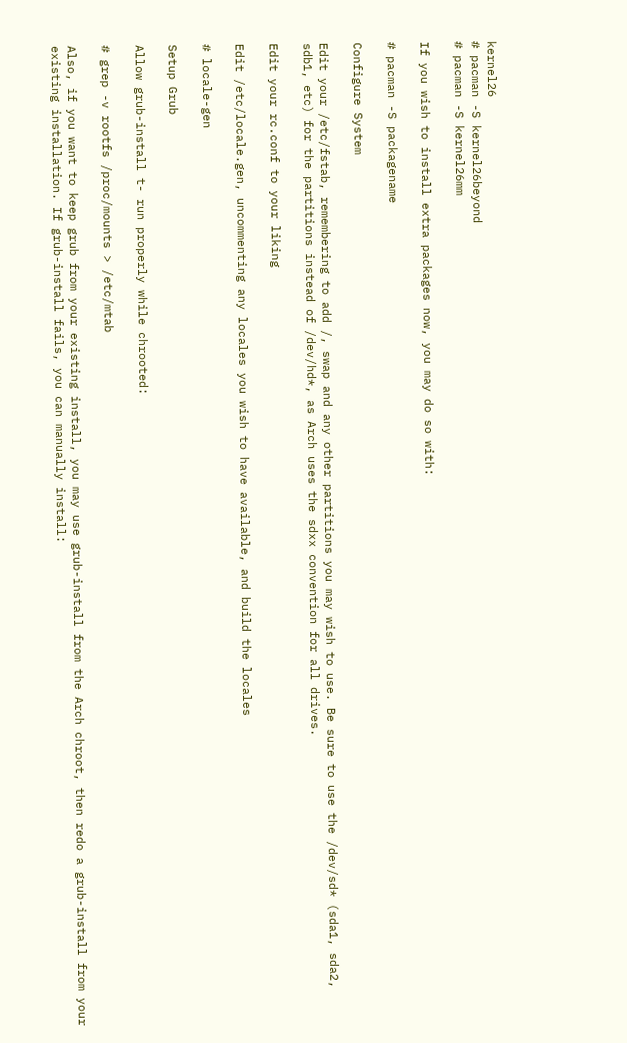kernel26
# pacman -S kernel26beyond
# pacman -S kernel26mm

If you wish to install extra packages now, you may do so with:

# pacman -S packagename

Configure System

Edit your /etc/fstab, remembering to add /, swap and any other partitions you may wish to use. Be sure to use the /dev/sd* (sda1, sda2, sdb1, etc) for the partitions instead of /dev/hd*, as Arch uses the sdxx convention for all drives.

Edit your rc.conf to your liking

Edit /etc/locale.gen, uncommenting any locales you wish to have available, and build the locales

# locale-gen

Setup Grub

Allow grub-install t- run properly while chrooted:

# grep -v rootfs /proc/mounts > /etc/mtab

Also, if you want to keep grub from your existing install, you may use grub-install from the Arch chroot, then redo a grub-install from your existing installation. If grub-install fails, you can manually install: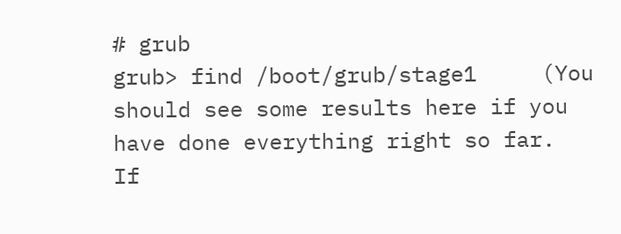# grub
grub> find /boot/grub/stage1     (You should see some results here if you have done everything right so far.   If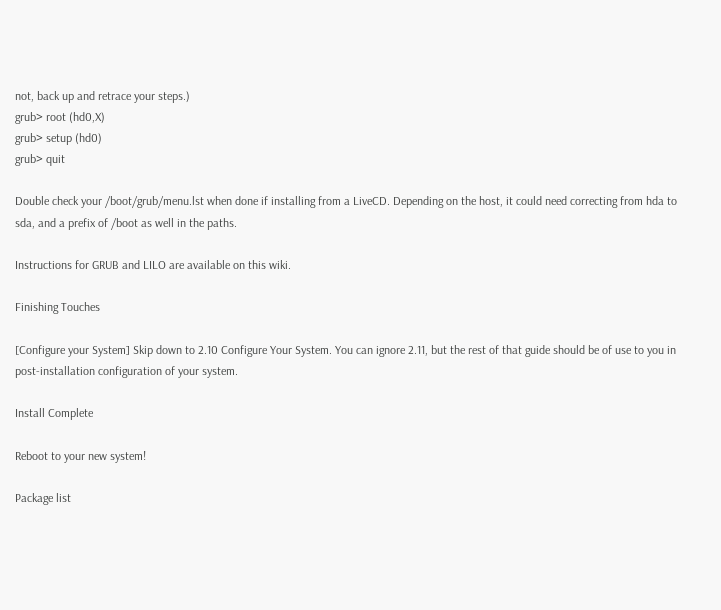not, back up and retrace your steps.)
grub> root (hd0,X)
grub> setup (hd0)
grub> quit

Double check your /boot/grub/menu.lst when done if installing from a LiveCD. Depending on the host, it could need correcting from hda to sda, and a prefix of /boot as well in the paths.

Instructions for GRUB and LILO are available on this wiki.

Finishing Touches

[Configure your System] Skip down to 2.10 Configure Your System. You can ignore 2.11, but the rest of that guide should be of use to you in post-installation configuration of your system.

Install Complete

Reboot to your new system!

Package list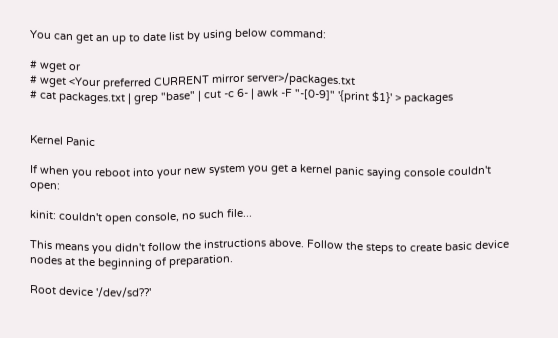You can get an up to date list by using below command:

# wget or
# wget <Your preferred CURRENT mirror server>/packages.txt
# cat packages.txt | grep "base" | cut -c 6- | awk -F "-[0-9]" '{print $1}' > packages


Kernel Panic

If when you reboot into your new system you get a kernel panic saying console couldn't open:

kinit: couldn't open console, no such file...

This means you didn't follow the instructions above. Follow the steps to create basic device nodes at the beginning of preparation.

Root device '/dev/sd??'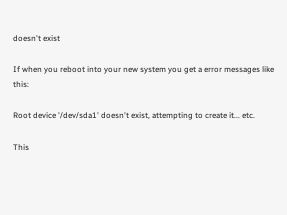doesn't exist

If when you reboot into your new system you get a error messages like this:

Root device '/dev/sda1' doesn't exist, attempting to create it... etc.

This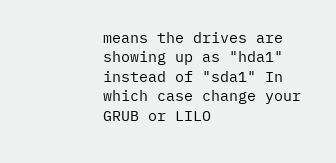means the drives are showing up as "hda1" instead of "sda1" In which case change your GRUB or LILO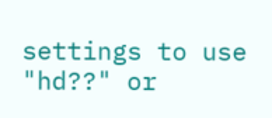settings to use "hd??" or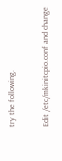try the following.

Edit /etc/mkinitcpio.conf and change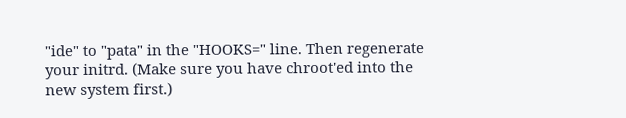"ide" to "pata" in the "HOOKS=" line. Then regenerate your initrd. (Make sure you have chroot'ed into the new system first.)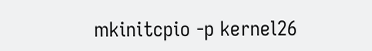mkinitcpio -p kernel26